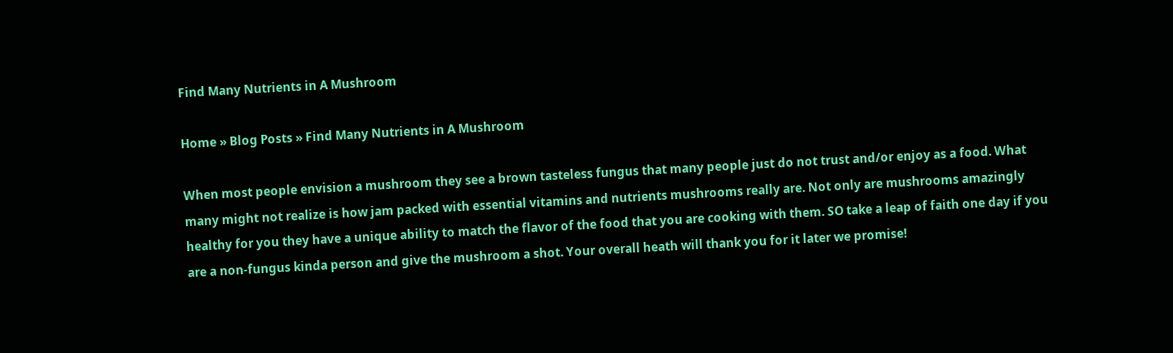Find Many Nutrients in A Mushroom

Home » Blog Posts » Find Many Nutrients in A Mushroom

When most people envision a mushroom they see a brown tasteless fungus that many people just do not trust and/or enjoy as a food. What many might not realize is how jam packed with essential vitamins and nutrients mushrooms really are. Not only are mushrooms amazingly healthy for you they have a unique ability to match the flavor of the food that you are cooking with them. SO take a leap of faith one day if you are a non-fungus kinda person and give the mushroom a shot. Your overall heath will thank you for it later we promise!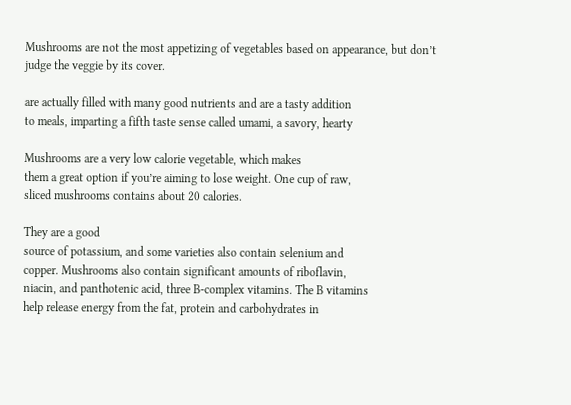Mushrooms are not the most appetizing of vegetables based on appearance, but don’t judge the veggie by its cover.

are actually filled with many good nutrients and are a tasty addition
to meals, imparting a fifth taste sense called umami, a savory, hearty

Mushrooms are a very low calorie vegetable, which makes
them a great option if you’re aiming to lose weight. One cup of raw,
sliced mushrooms contains about 20 calories.

They are a good
source of potassium, and some varieties also contain selenium and
copper. Mushrooms also contain significant amounts of riboflavin,
niacin, and panthotenic acid, three B-complex vitamins. The B vitamins
help release energy from the fat, protein and carbohydrates in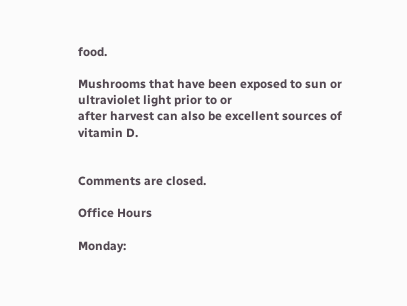food.

Mushrooms that have been exposed to sun or ultraviolet light prior to or
after harvest can also be excellent sources of vitamin D.


Comments are closed.

Office Hours

Monday: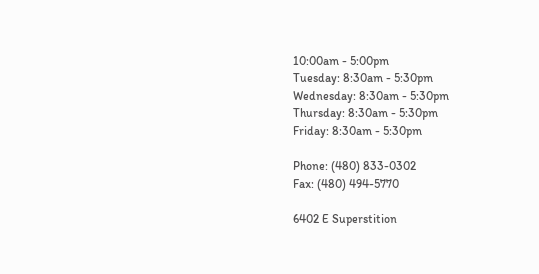10:00am - 5:00pm
Tuesday: 8:30am - 5:30pm
Wednesday: 8:30am - 5:30pm
Thursday: 8:30am - 5:30pm
Friday: 8:30am - 5:30pm

Phone: (480) 833-0302
Fax: (480) 494-5770

6402 E Superstition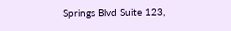Springs Blvd Suite 123,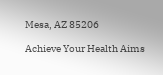Mesa, AZ 85206

Achieve Your Health Aims